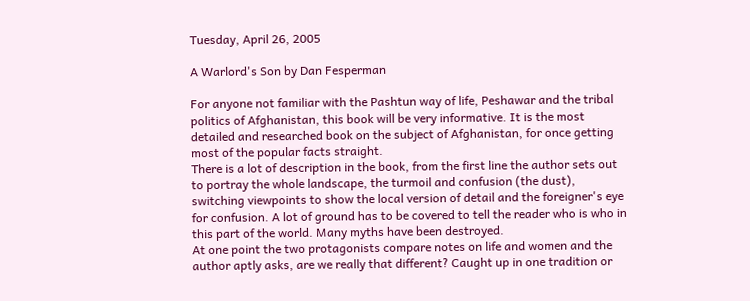Tuesday, April 26, 2005

A Warlord's Son by Dan Fesperman

For anyone not familiar with the Pashtun way of life, Peshawar and the tribal politics of Afghanistan, this book will be very informative. It is the most detailed and researched book on the subject of Afghanistan, for once getting most of the popular facts straight.
There is a lot of description in the book, from the first line the author sets out to portray the whole landscape, the turmoil and confusion (the dust), switching viewpoints to show the local version of detail and the foreigner's eye for confusion. A lot of ground has to be covered to tell the reader who is who in this part of the world. Many myths have been destroyed.
At one point the two protagonists compare notes on life and women and the author aptly asks, are we really that different? Caught up in one tradition or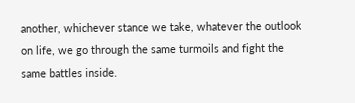another, whichever stance we take, whatever the outlook on life, we go through the same turmoils and fight the same battles inside.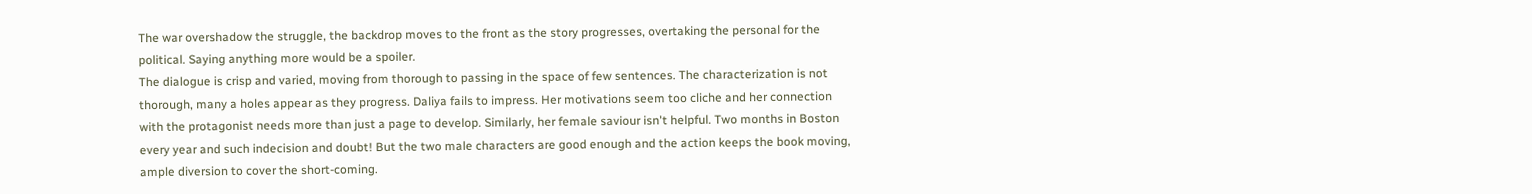The war overshadow the struggle, the backdrop moves to the front as the story progresses, overtaking the personal for the political. Saying anything more would be a spoiler.
The dialogue is crisp and varied, moving from thorough to passing in the space of few sentences. The characterization is not thorough, many a holes appear as they progress. Daliya fails to impress. Her motivations seem too cliche and her connection with the protagonist needs more than just a page to develop. Similarly, her female saviour isn't helpful. Two months in Boston every year and such indecision and doubt! But the two male characters are good enough and the action keeps the book moving, ample diversion to cover the short-coming.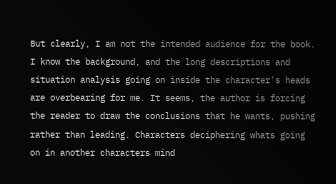But clearly, I am not the intended audience for the book. I know the background, and the long descriptions and situation analysis going on inside the character's heads are overbearing for me. It seems, the author is forcing the reader to draw the conclusions that he wants, pushing rather than leading. Characters deciphering whats going on in another characters mind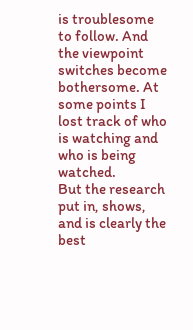is troublesome to follow. And the viewpoint switches become bothersome. At some points I lost track of who is watching and who is being watched.
But the research put in, shows, and is clearly the best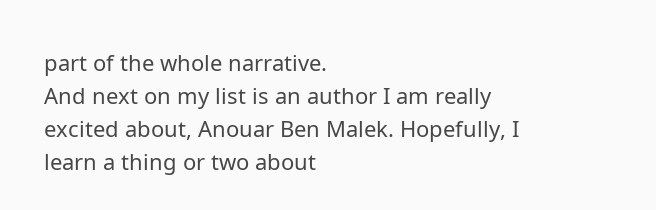part of the whole narrative.
And next on my list is an author I am really excited about, Anouar Ben Malek. Hopefully, I learn a thing or two about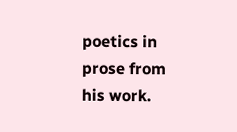poetics in prose from his work.